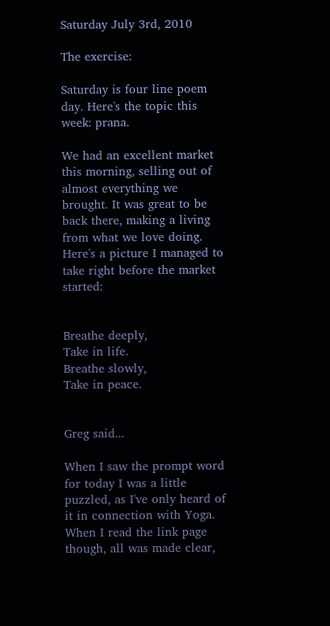Saturday July 3rd, 2010

The exercise:

Saturday is four line poem day. Here's the topic this week: prana.

We had an excellent market this morning, selling out of almost everything we brought. It was great to be back there, making a living from what we love doing. Here's a picture I managed to take right before the market started:


Breathe deeply,
Take in life.
Breathe slowly,
Take in peace.


Greg said...

When I saw the prompt word for today I was a little puzzled, as I've only heard of it in connection with Yoga. When I read the link page though, all was made clear,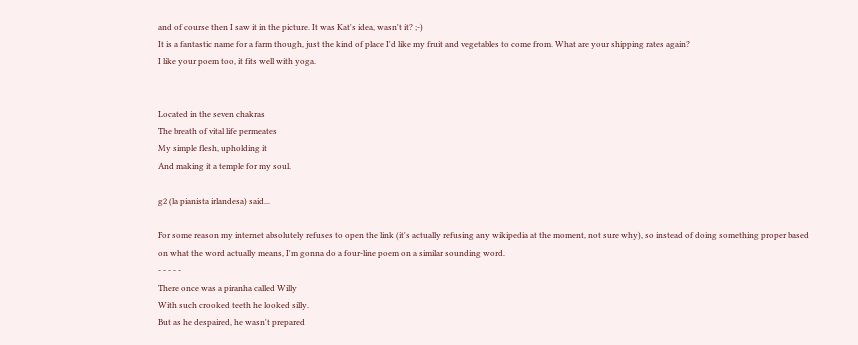and of course then I saw it in the picture. It was Kat's idea, wasn't it? ;-)
It is a fantastic name for a farm though, just the kind of place I'd like my fruit and vegetables to come from. What are your shipping rates again?
I like your poem too, it fits well with yoga.


Located in the seven chakras
The breath of vital life permeates
My simple flesh, upholding it
And making it a temple for my soul.

g2 (la pianista irlandesa) said...

For some reason my internet absolutely refuses to open the link (it's actually refusing any wikipedia at the moment, not sure why), so instead of doing something proper based on what the word actually means, I'm gonna do a four-line poem on a similar sounding word.
- - - - -
There once was a piranha called Willy
With such crooked teeth he looked silly.
But as he despaired, he wasn't prepared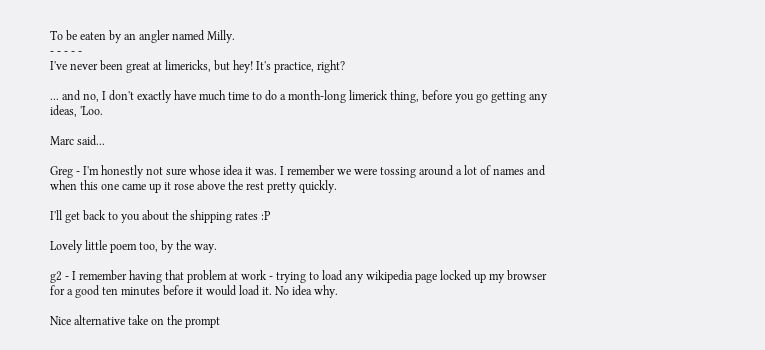To be eaten by an angler named Milly.
- - - - -
I've never been great at limericks, but hey! It's practice, right?

... and no, I don't exactly have much time to do a month-long limerick thing, before you go getting any ideas, 'Loo.

Marc said...

Greg - I'm honestly not sure whose idea it was. I remember we were tossing around a lot of names and when this one came up it rose above the rest pretty quickly.

I'll get back to you about the shipping rates :P

Lovely little poem too, by the way.

g2 - I remember having that problem at work - trying to load any wikipedia page locked up my browser for a good ten minutes before it would load it. No idea why.

Nice alternative take on the prompt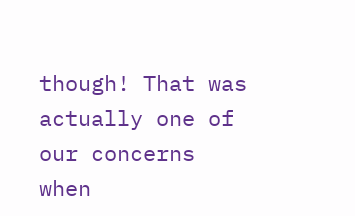though! That was actually one of our concerns when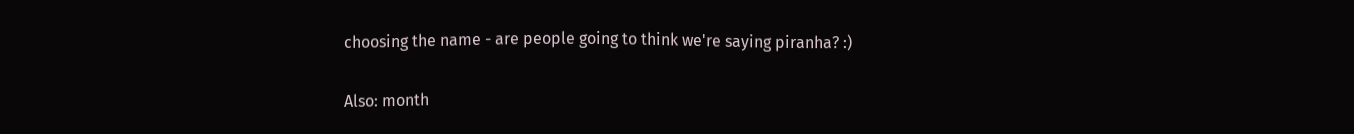choosing the name - are people going to think we're saying piranha? :)

Also: month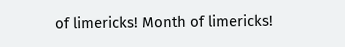of limericks! Month of limericks!